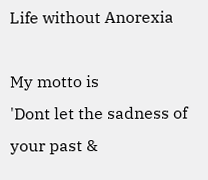Life without Anorexia

My motto is
'Dont let the sadness of your past &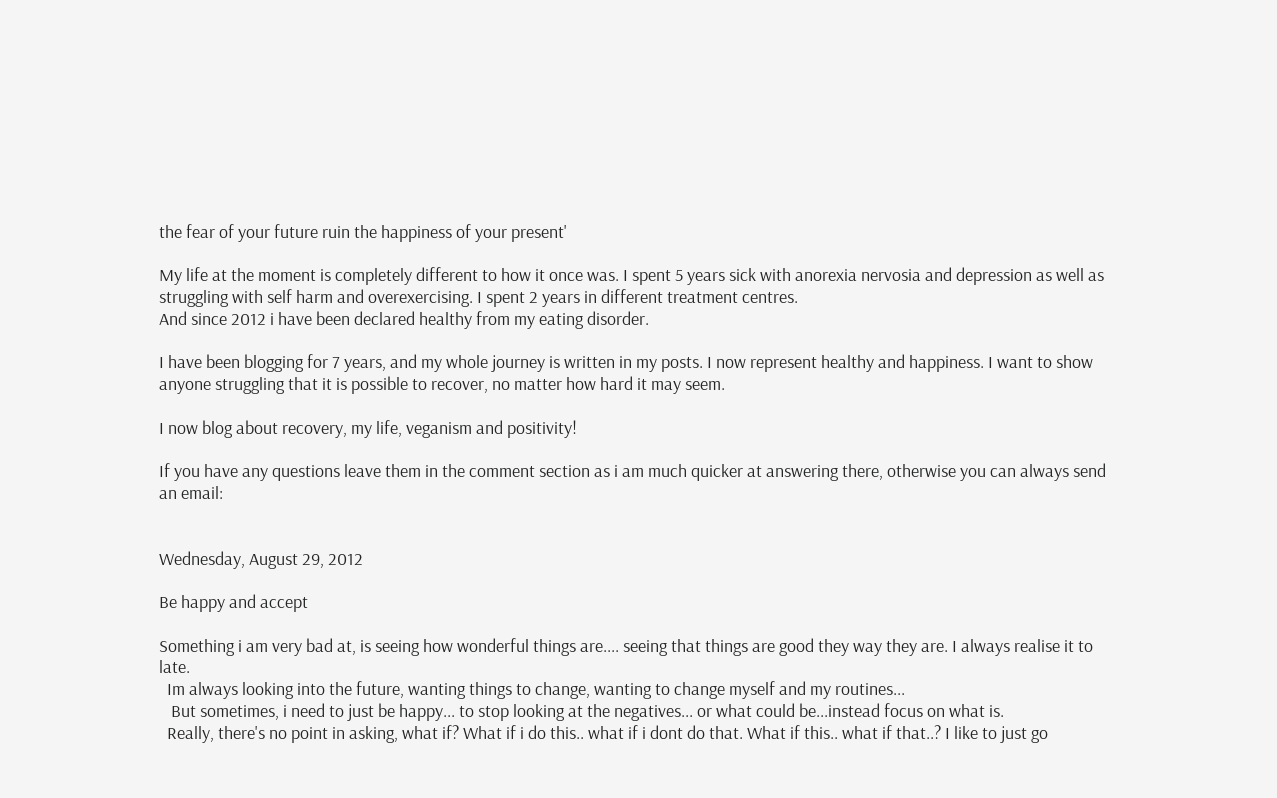the fear of your future ruin the happiness of your present'

My life at the moment is completely different to how it once was. I spent 5 years sick with anorexia nervosia and depression as well as struggling with self harm and overexercising. I spent 2 years in different treatment centres.
And since 2012 i have been declared healthy from my eating disorder.

I have been blogging for 7 years, and my whole journey is written in my posts. I now represent healthy and happiness. I want to show anyone struggling that it is possible to recover, no matter how hard it may seem.

I now blog about recovery, my life, veganism and positivity!

If you have any questions leave them in the comment section as i am much quicker at answering there, otherwise you can always send an email:


Wednesday, August 29, 2012

Be happy and accept

Something i am very bad at, is seeing how wonderful things are.... seeing that things are good they way they are. I always realise it to late.
  Im always looking into the future, wanting things to change, wanting to change myself and my routines...
   But sometimes, i need to just be happy... to stop looking at the negatives... or what could be...instead focus on what is.
  Really, there's no point in asking, what if? What if i do this.. what if i dont do that. What if this.. what if that..? I like to just go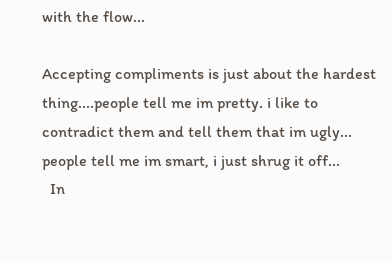with the flow...

Accepting compliments is just about the hardest thing....people tell me im pretty. i like to contradict them and tell them that im ugly... people tell me im smart, i just shrug it off...
  In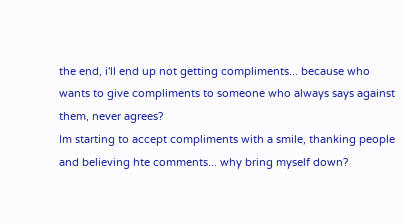the end, i'll end up not getting compliments... because who wants to give compliments to someone who always says against them, never agrees?
Im starting to accept compliments with a smile, thanking people and believing hte comments... why bring myself down?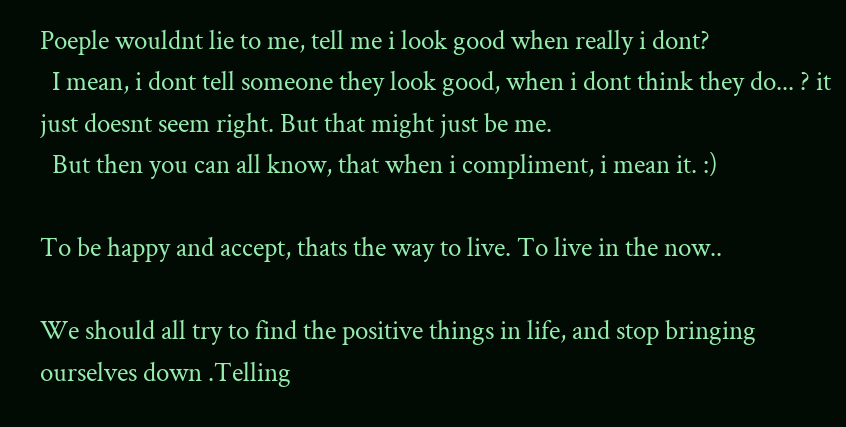Poeple wouldnt lie to me, tell me i look good when really i dont?
  I mean, i dont tell someone they look good, when i dont think they do... ? it just doesnt seem right. But that might just be me.
  But then you can all know, that when i compliment, i mean it. :)

To be happy and accept, thats the way to live. To live in the now..

We should all try to find the positive things in life, and stop bringing ourselves down .Telling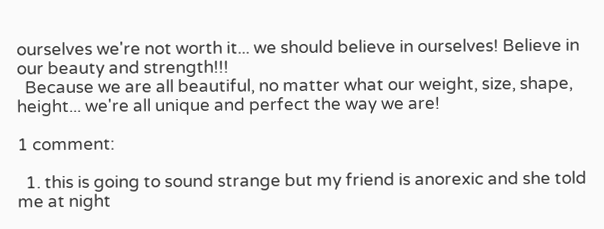ourselves we're not worth it... we should believe in ourselves! Believe in our beauty and strength!!!
  Because we are all beautiful, no matter what our weight, size, shape, height... we're all unique and perfect the way we are!

1 comment:

  1. this is going to sound strange but my friend is anorexic and she told me at night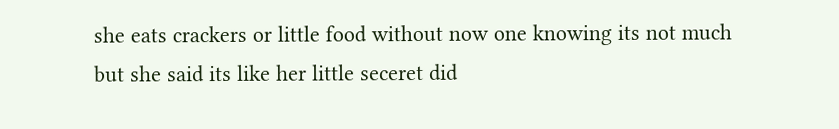she eats crackers or little food without now one knowing its not much but she said its like her little seceret did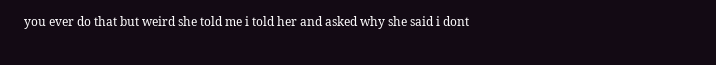you ever do that but weird she told me i told her and asked why she said i dont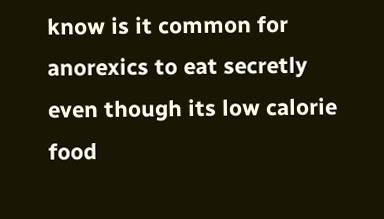know is it common for anorexics to eat secretly even though its low calorie food